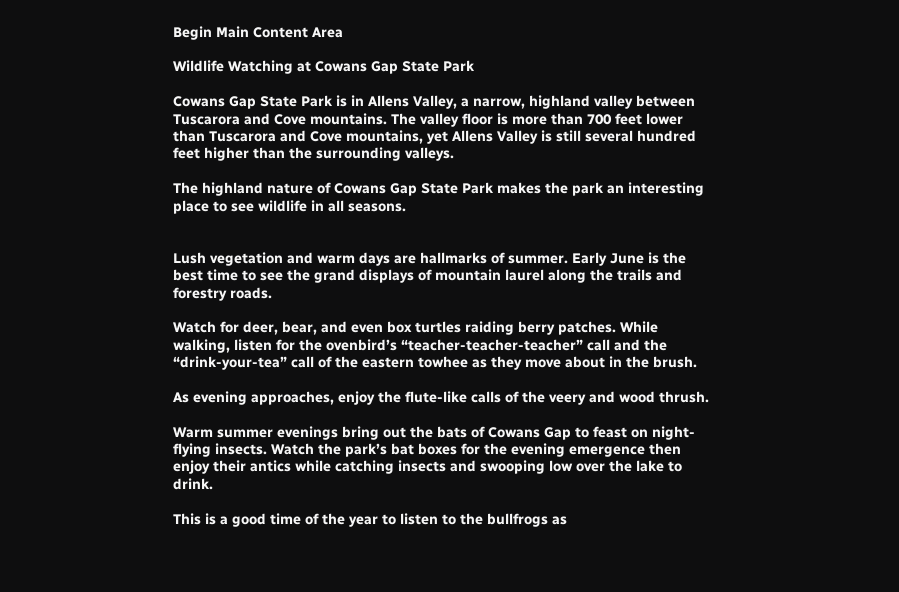Begin Main Content Area

Wildlife Watching at Cowans Gap State Park

Cowans Gap State Park is in Allens Valley, a narrow, highland valley between Tuscarora and Cove mountains. The valley floor is more than 700 feet lower than Tuscarora and Cove mountains, yet Allens Valley is still several hundred feet higher than the surrounding valleys.

The highland nature of Cowans Gap State Park makes the park an interesting place to see wildlife in all seasons.


Lush vegetation and warm days are hallmarks of summer. Early June is the best time to see the grand displays of mountain laurel along the trails and forestry roads.

Watch for deer, bear, and even box turtles raiding berry patches. While walking, listen for the ovenbird’s “teacher-teacher-teacher” call and the “drink-your-tea” call of the eastern towhee as they move about in the brush.

As evening approaches, enjoy the flute-like calls of the veery and wood thrush.

Warm summer evenings bring out the bats of Cowans Gap to feast on night-flying insects. Watch the park’s bat boxes for the evening emergence then enjoy their antics while catching insects and swooping low over the lake to drink.

This is a good time of the year to listen to the bullfrogs as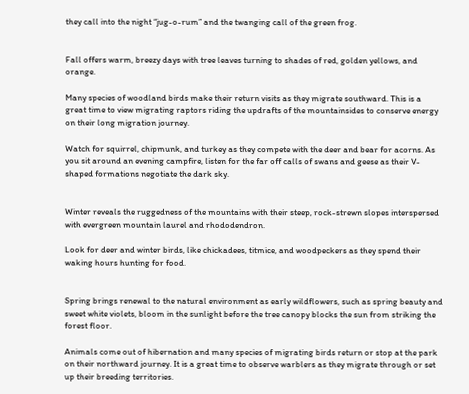they call into the night “jug-o-rum” and the twanging call of the green frog.


Fall offers warm, breezy days with tree leaves turning to shades of red, golden yellows, and orange.

Many species of woodland birds make their return visits as they migrate southward. This is a great time to view migrating raptors riding the updrafts of the mountainsides to conserve energy on their long migration journey.

Watch for squirrel, chipmunk, and turkey as they compete with the deer and bear for acorns. As you sit around an evening campfire, listen for the far off calls of swans and geese as their V-shaped formations negotiate the dark sky.


Winter reveals the ruggedness of the mountains with their steep, rock-strewn slopes interspersed with evergreen mountain laurel and rhododendron.

Look for deer and winter birds, like chickadees, titmice, and woodpeckers as they spend their waking hours hunting for food.


Spring brings renewal to the natural environment as early wildflowers, such as spring beauty and sweet white violets, bloom in the sunlight before the tree canopy blocks the sun from striking the forest floor.

Animals come out of hibernation and many species of migrating birds return or stop at the park on their northward journey. It is a great time to observe warblers as they migrate through or set up their breeding territories.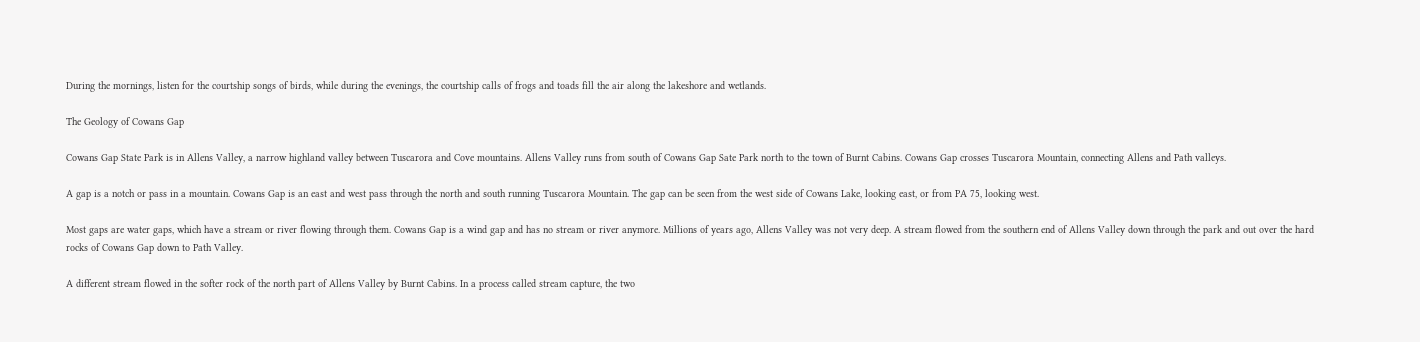During the mornings, listen for the courtship songs of birds, while during the evenings, the courtship calls of frogs and toads fill the air along the lakeshore and wetlands.

The Geology of Cowans Gap

Cowans Gap State Park is in Allens Valley, a narrow highland valley between Tuscarora and Cove mountains. Allens Valley runs from south of Cowans Gap Sate Park north to the town of Burnt Cabins. Cowans Gap crosses Tuscarora Mountain, connecting Allens and Path valleys.

A gap is a notch or pass in a mountain. Cowans Gap is an east and west pass through the north and south running Tuscarora Mountain. The gap can be seen from the west side of Cowans Lake, looking east, or from PA 75, looking west.

Most gaps are water gaps, which have a stream or river flowing through them. Cowans Gap is a wind gap and has no stream or river anymore. Millions of years ago, Allens Valley was not very deep. A stream flowed from the southern end of Allens Valley down through the park and out over the hard rocks of Cowans Gap down to Path Valley.

A different stream flowed in the softer rock of the north part of Allens Valley by Burnt Cabins. In a process called stream capture, the two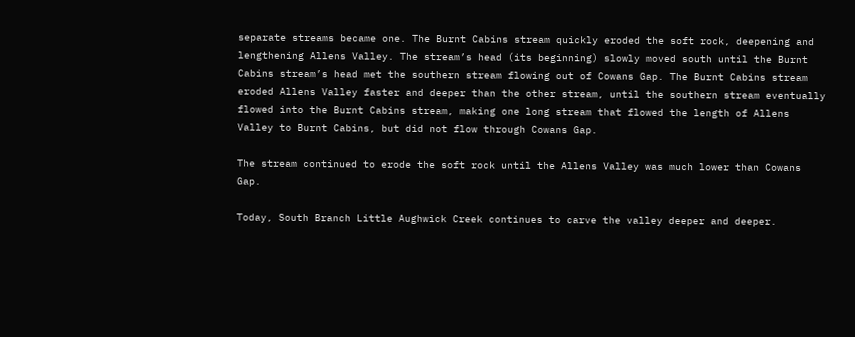separate streams became one. The Burnt Cabins stream quickly eroded the soft rock, deepening and lengthening Allens Valley. The stream’s head (its beginning) slowly moved south until the Burnt Cabins stream’s head met the southern stream flowing out of Cowans Gap. The Burnt Cabins stream eroded Allens Valley faster and deeper than the other stream, until the southern stream eventually flowed into the Burnt Cabins stream, making one long stream that flowed the length of Allens Valley to Burnt Cabins, but did not flow through Cowans Gap.

The stream continued to erode the soft rock until the Allens Valley was much lower than Cowans Gap.

Today, South Branch Little Aughwick Creek continues to carve the valley deeper and deeper.